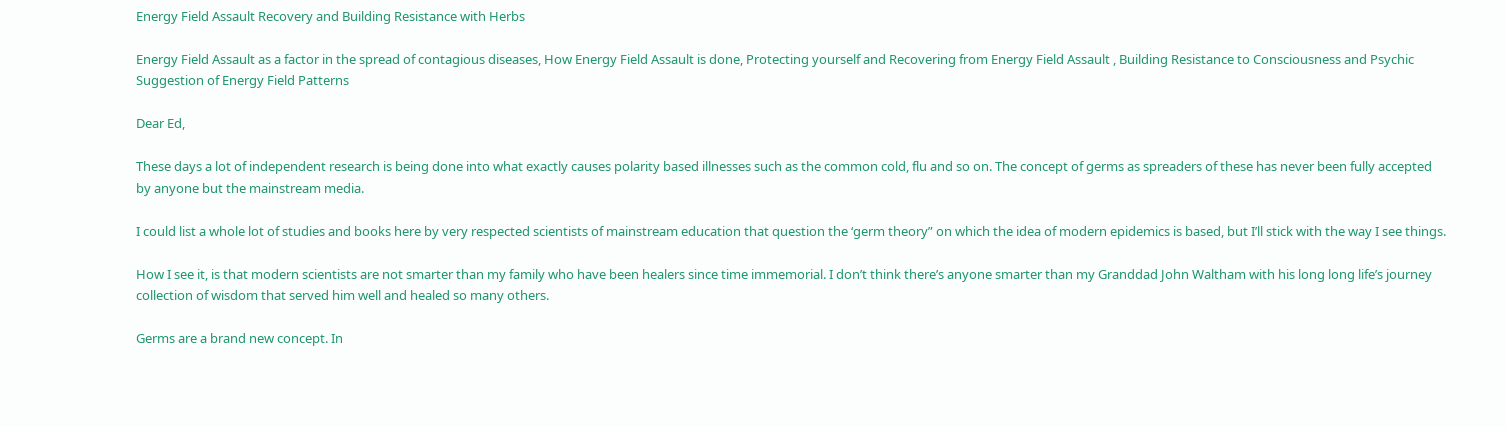Energy Field Assault Recovery and Building Resistance with Herbs

Energy Field Assault as a factor in the spread of contagious diseases, How Energy Field Assault is done, Protecting yourself and Recovering from Energy Field Assault , Building Resistance to Consciousness and Psychic Suggestion of Energy Field Patterns

Dear Ed,

These days a lot of independent research is being done into what exactly causes polarity based illnesses such as the common cold, flu and so on. The concept of germs as spreaders of these has never been fully accepted by anyone but the mainstream media.

I could list a whole lot of studies and books here by very respected scientists of mainstream education that question the ‘germ theory” on which the idea of modern epidemics is based, but I’ll stick with the way I see things.

How I see it, is that modern scientists are not smarter than my family who have been healers since time immemorial. I don’t think there’s anyone smarter than my Granddad John Waltham with his long long life’s journey collection of wisdom that served him well and healed so many others.

Germs are a brand new concept. In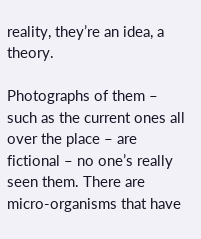reality, they’re an idea, a theory.

Photographs of them – such as the current ones all over the place – are fictional – no one’s really seen them. There are micro-organisms that have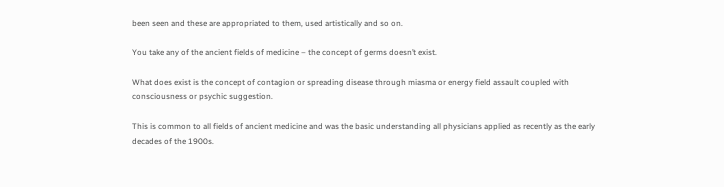been seen and these are appropriated to them, used artistically and so on.

You take any of the ancient fields of medicine – the concept of germs doesn’t exist.

What does exist is the concept of contagion or spreading disease through miasma or energy field assault coupled with consciousness or psychic suggestion.

This is common to all fields of ancient medicine and was the basic understanding all physicians applied as recently as the early decades of the 1900s.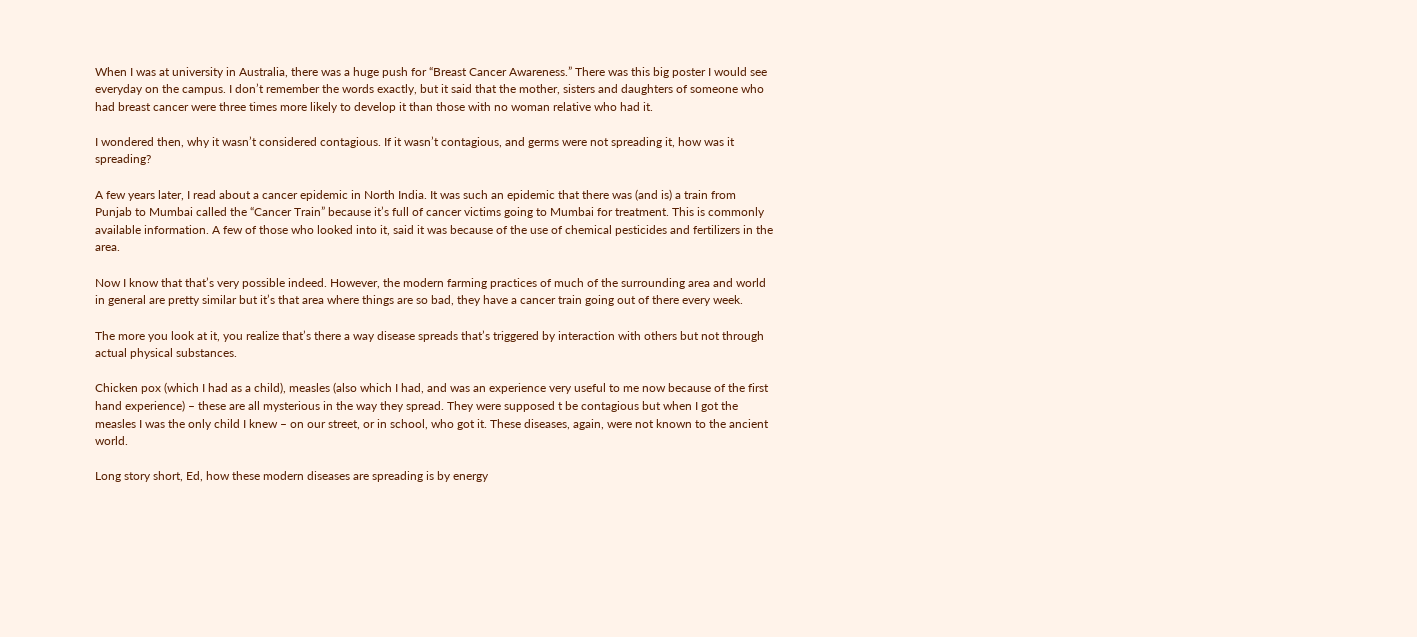When I was at university in Australia, there was a huge push for “Breast Cancer Awareness.” There was this big poster I would see everyday on the campus. I don’t remember the words exactly, but it said that the mother, sisters and daughters of someone who had breast cancer were three times more likely to develop it than those with no woman relative who had it.

I wondered then, why it wasn’t considered contagious. If it wasn’t contagious, and germs were not spreading it, how was it spreading?

A few years later, I read about a cancer epidemic in North India. It was such an epidemic that there was (and is) a train from Punjab to Mumbai called the “Cancer Train” because it’s full of cancer victims going to Mumbai for treatment. This is commonly available information. A few of those who looked into it, said it was because of the use of chemical pesticides and fertilizers in the area.

Now I know that that’s very possible indeed. However, the modern farming practices of much of the surrounding area and world in general are pretty similar but it’s that area where things are so bad, they have a cancer train going out of there every week.

The more you look at it, you realize that’s there a way disease spreads that’s triggered by interaction with others but not through actual physical substances.

Chicken pox (which I had as a child), measles (also which I had, and was an experience very useful to me now because of the first hand experience) – these are all mysterious in the way they spread. They were supposed t be contagious but when I got the measles I was the only child I knew – on our street, or in school, who got it. These diseases, again, were not known to the ancient world.

Long story short, Ed, how these modern diseases are spreading is by energy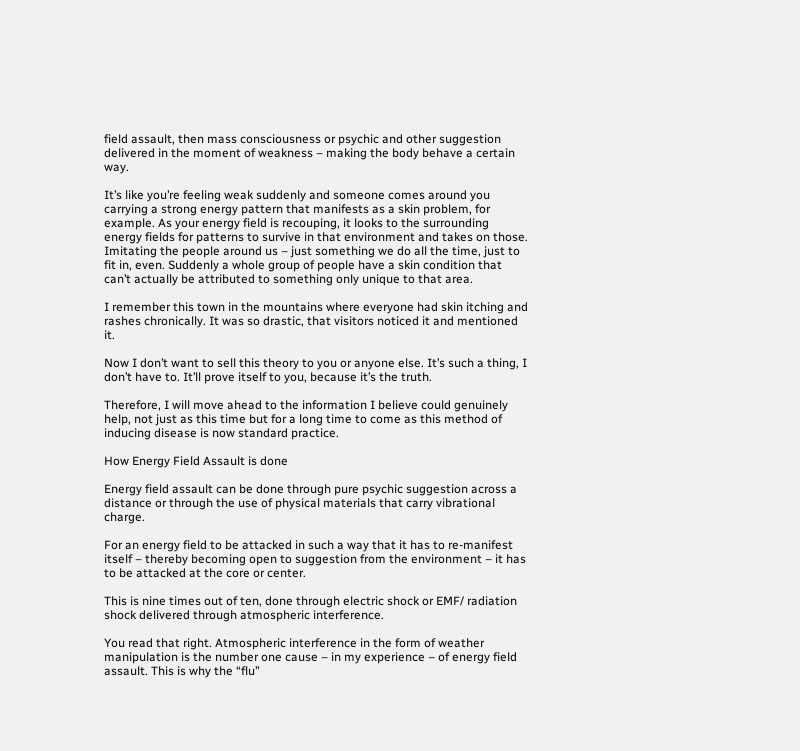field assault, then mass consciousness or psychic and other suggestion delivered in the moment of weakness – making the body behave a certain way.

It’s like you’re feeling weak suddenly and someone comes around you carrying a strong energy pattern that manifests as a skin problem, for example. As your energy field is recouping, it looks to the surrounding energy fields for patterns to survive in that environment and takes on those. Imitating the people around us – just something we do all the time, just to fit in, even. Suddenly a whole group of people have a skin condition that can’t actually be attributed to something only unique to that area.

I remember this town in the mountains where everyone had skin itching and rashes chronically. It was so drastic, that visitors noticed it and mentioned it.

Now I don’t want to sell this theory to you or anyone else. It’s such a thing, I don’t have to. It’ll prove itself to you, because it’s the truth.

Therefore, I will move ahead to the information I believe could genuinely help, not just as this time but for a long time to come as this method of inducing disease is now standard practice.

How Energy Field Assault is done

Energy field assault can be done through pure psychic suggestion across a distance or through the use of physical materials that carry vibrational charge.

For an energy field to be attacked in such a way that it has to re-manifest itself – thereby becoming open to suggestion from the environment – it has to be attacked at the core or center.

This is nine times out of ten, done through electric shock or EMF/ radiation shock delivered through atmospheric interference.

You read that right. Atmospheric interference in the form of weather manipulation is the number one cause – in my experience – of energy field assault. This is why the “flu”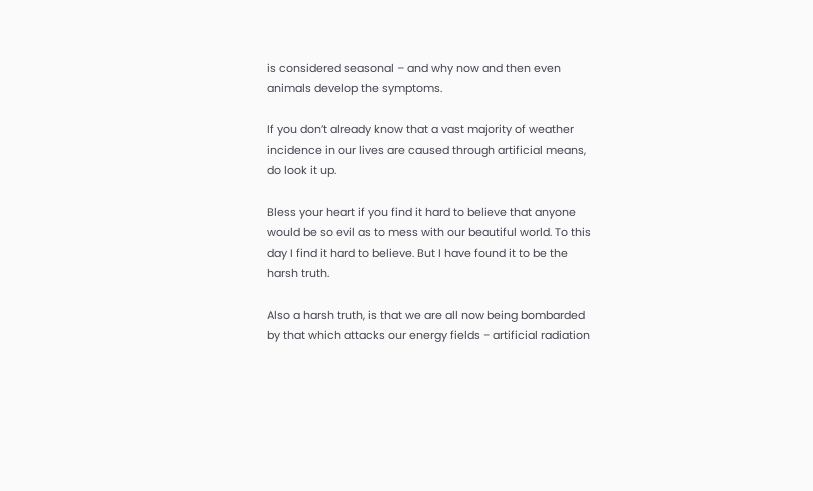is considered seasonal – and why now and then even animals develop the symptoms.

If you don’t already know that a vast majority of weather incidence in our lives are caused through artificial means, do look it up.

Bless your heart if you find it hard to believe that anyone would be so evil as to mess with our beautiful world. To this day I find it hard to believe. But I have found it to be the harsh truth.

Also a harsh truth, is that we are all now being bombarded by that which attacks our energy fields – artificial radiation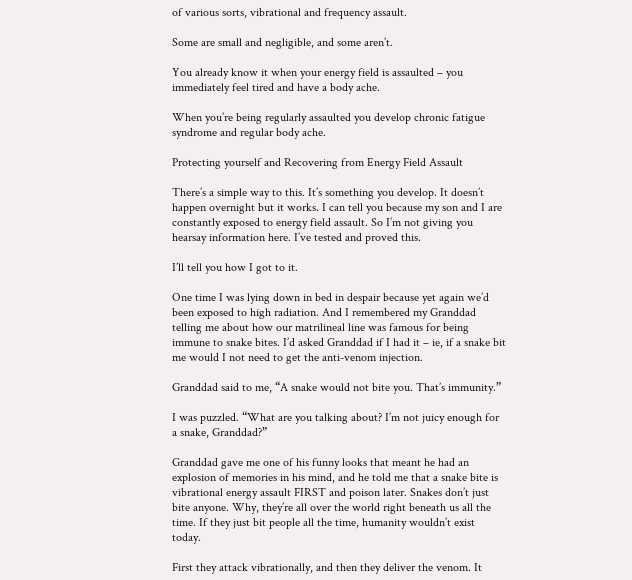of various sorts, vibrational and frequency assault.

Some are small and negligible, and some aren’t.

You already know it when your energy field is assaulted – you immediately feel tired and have a body ache.

When you’re being regularly assaulted you develop chronic fatigue syndrome and regular body ache.

Protecting yourself and Recovering from Energy Field Assault

There’s a simple way to this. It’s something you develop. It doesn’t happen overnight but it works. I can tell you because my son and I are constantly exposed to energy field assault. So I’m not giving you hearsay information here. I’ve tested and proved this.

I’ll tell you how I got to it.

One time I was lying down in bed in despair because yet again we’d been exposed to high radiation. And I remembered my Granddad telling me about how our matrilineal line was famous for being immune to snake bites. I’d asked Granddad if I had it – ie, if a snake bit me would I not need to get the anti-venom injection.

Granddad said to me, “A snake would not bite you. That’s immunity.”

I was puzzled. “What are you talking about? I’m not juicy enough for a snake, Granddad?”

Granddad gave me one of his funny looks that meant he had an explosion of memories in his mind, and he told me that a snake bite is vibrational energy assault FIRST and poison later. Snakes don’t just bite anyone. Why, they’re all over the world right beneath us all the time. If they just bit people all the time, humanity wouldn’t exist today.

First they attack vibrationally, and then they deliver the venom. It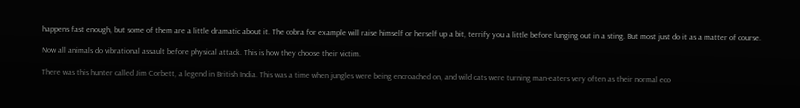happens fast enough, but some of them are a little dramatic about it. The cobra for example will raise himself or herself up a bit, terrify you a little before lunging out in a sting. But most just do it as a matter of course.

Now all animals do vibrational assault before physical attack. This is how they choose their victim.

There was this hunter called Jim Corbett, a legend in British India. This was a time when jungles were being encroached on, and wild cats were turning man-eaters very often as their normal eco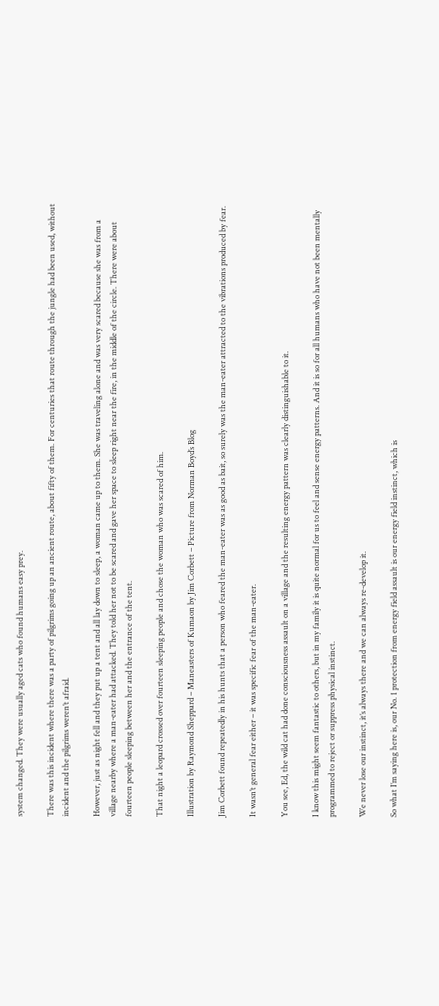system changed. They were usually aged cats who found humans easy prey.

There was this incident where there was a party of pilgrims going up an ancient route, about fifty of them. For centuries that route through the jungle had been used, without incident and the pilgrims weren’t afraid.

However, just as night fell and they put up a tent and all lay down to sleep, a woman came up to them. She was traveling alone and was very scared because she was from a village nearby where a man-eater had attacked. They told her not to be scared and gave her space to sleep right near the fire, in the middle of the circle. There were about fourteen people sleeping between her and the entrance of the tent.

That night a leopard crossed over fourteen sleeping people and chose the woman who was scared of him.

Illustration by Raymond Sheppard – Maneasters of Kumaon by Jim Corbett – Picture from Norman Boyd’s Blog

Jim Corbett found repeatedly in his hunts that a person who feared the man-eater was as good as bait, so surely was the man-eater attracted to the vibrations produced by fear.

It wasn’t general fear either – it was specific fear of the man-eater.

You see, Ed, the wild cat had done consciousness assault on a village and the resulting energy pattern was clearly distinguishable to it.

I know this might seem fantastic to others, but in my family it is quite normal for us to feel and sense energy patterns. And it is so for all humans who have not been mentally programmed to reject or suppress physical instinct.

We never lose our instinct, it’s always there and we can always re-develop it.

So what I’m saying here is, our No. 1 protection from energy field assault is our energy field instinct, which is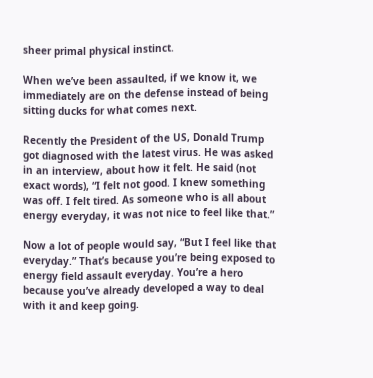sheer primal physical instinct.

When we’ve been assaulted, if we know it, we immediately are on the defense instead of being sitting ducks for what comes next.

Recently the President of the US, Donald Trump got diagnosed with the latest virus. He was asked in an interview, about how it felt. He said (not exact words), “I felt not good. I knew something was off. I felt tired. As someone who is all about energy everyday, it was not nice to feel like that.”

Now a lot of people would say, “But I feel like that everyday.” That’s because you’re being exposed to energy field assault everyday. You’re a hero because you’ve already developed a way to deal with it and keep going.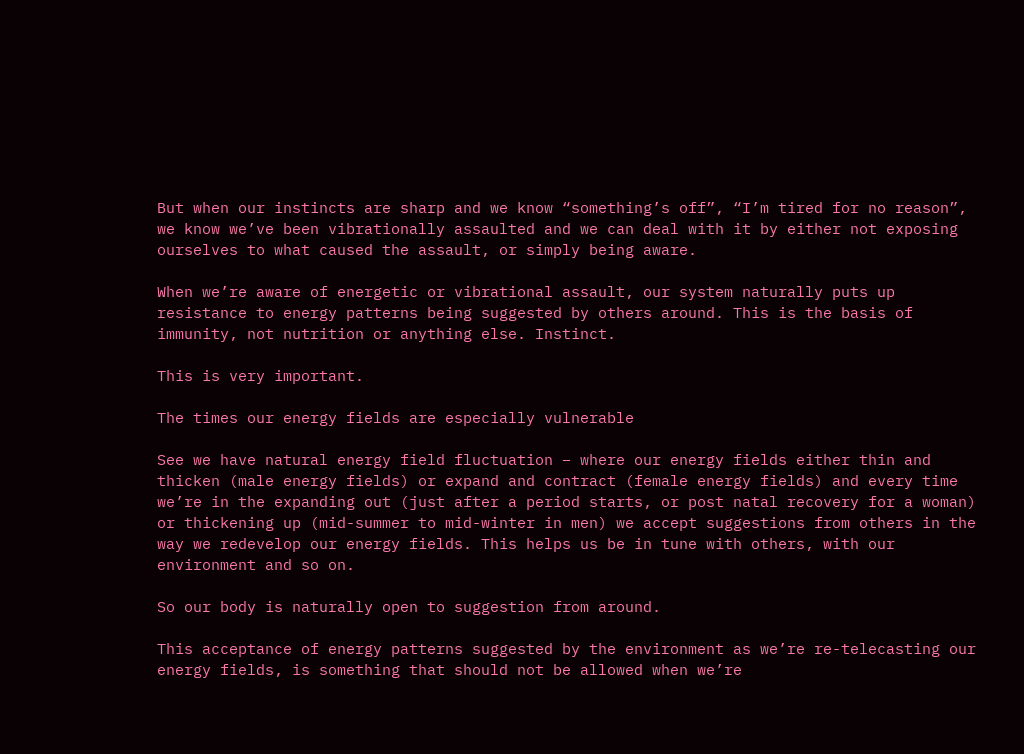But when our instincts are sharp and we know “something’s off”, “I’m tired for no reason”, we know we’ve been vibrationally assaulted and we can deal with it by either not exposing ourselves to what caused the assault, or simply being aware.

When we’re aware of energetic or vibrational assault, our system naturally puts up resistance to energy patterns being suggested by others around. This is the basis of immunity, not nutrition or anything else. Instinct.

This is very important.

The times our energy fields are especially vulnerable

See we have natural energy field fluctuation – where our energy fields either thin and thicken (male energy fields) or expand and contract (female energy fields) and every time we’re in the expanding out (just after a period starts, or post natal recovery for a woman) or thickening up (mid-summer to mid-winter in men) we accept suggestions from others in the way we redevelop our energy fields. This helps us be in tune with others, with our environment and so on.

So our body is naturally open to suggestion from around.

This acceptance of energy patterns suggested by the environment as we’re re-telecasting our energy fields, is something that should not be allowed when we’re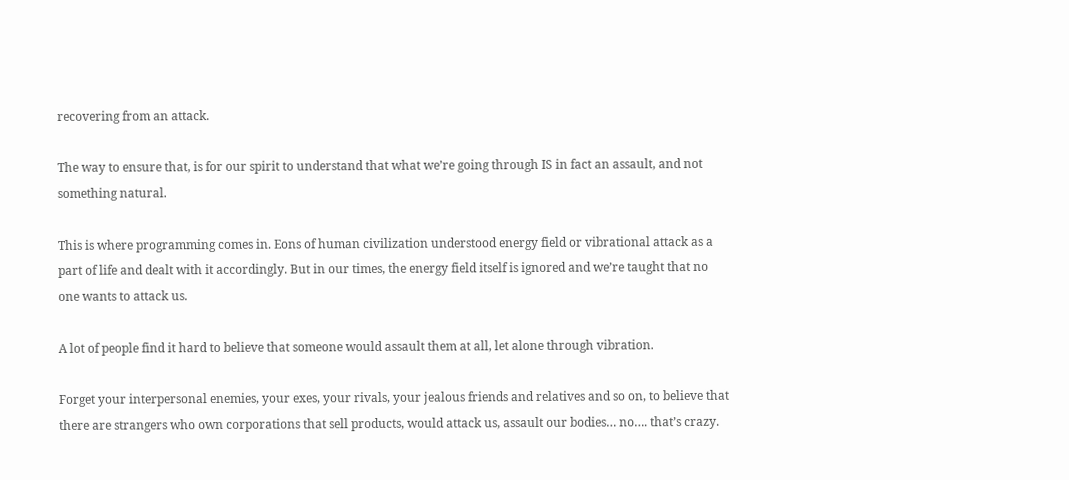recovering from an attack.

The way to ensure that, is for our spirit to understand that what we’re going through IS in fact an assault, and not something natural.

This is where programming comes in. Eons of human civilization understood energy field or vibrational attack as a part of life and dealt with it accordingly. But in our times, the energy field itself is ignored and we’re taught that no one wants to attack us.

A lot of people find it hard to believe that someone would assault them at all, let alone through vibration.

Forget your interpersonal enemies, your exes, your rivals, your jealous friends and relatives and so on, to believe that there are strangers who own corporations that sell products, would attack us, assault our bodies… no…. that’s crazy.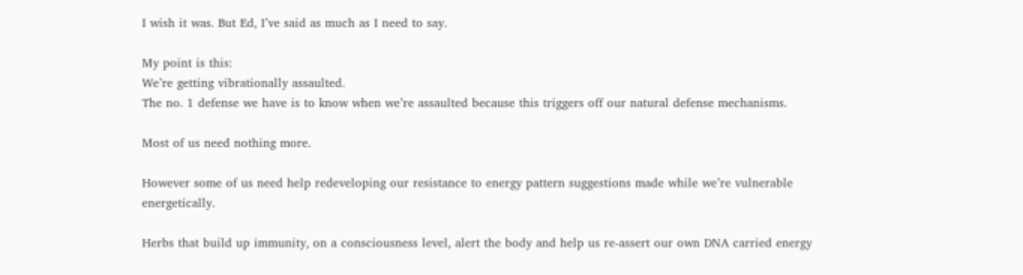I wish it was. But Ed, I’ve said as much as I need to say.

My point is this:
We’re getting vibrationally assaulted.
The no. 1 defense we have is to know when we’re assaulted because this triggers off our natural defense mechanisms.

Most of us need nothing more.

However some of us need help redeveloping our resistance to energy pattern suggestions made while we’re vulnerable energetically.

Herbs that build up immunity, on a consciousness level, alert the body and help us re-assert our own DNA carried energy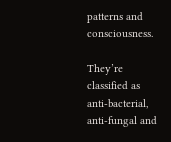patterns and consciousness.

They’re classified as anti-bacterial, anti-fungal and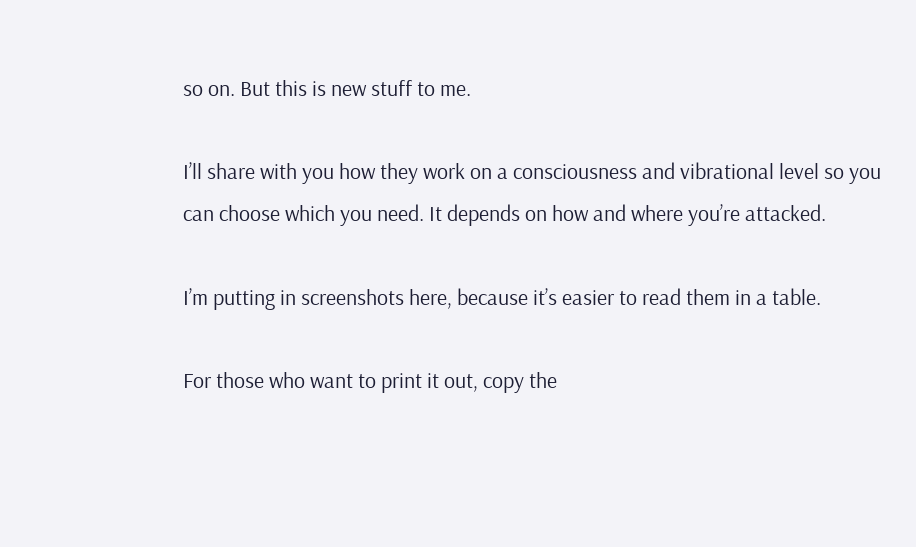so on. But this is new stuff to me.

I’ll share with you how they work on a consciousness and vibrational level so you can choose which you need. It depends on how and where you’re attacked.

I’m putting in screenshots here, because it’s easier to read them in a table.

For those who want to print it out, copy the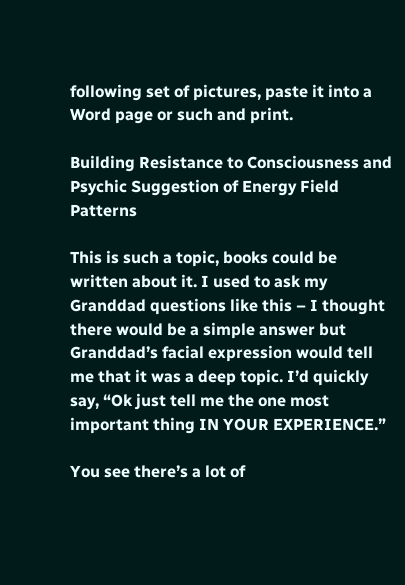following set of pictures, paste it into a Word page or such and print.

Building Resistance to Consciousness and Psychic Suggestion of Energy Field Patterns

This is such a topic, books could be written about it. I used to ask my Granddad questions like this – I thought there would be a simple answer but Granddad’s facial expression would tell me that it was a deep topic. I’d quickly say, “Ok just tell me the one most important thing IN YOUR EXPERIENCE.”

You see there’s a lot of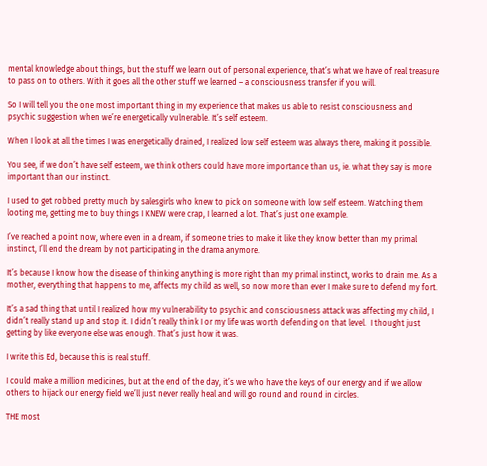mental knowledge about things, but the stuff we learn out of personal experience, that’s what we have of real treasure to pass on to others. With it goes all the other stuff we learned – a consciousness transfer if you will.

So I will tell you the one most important thing in my experience that makes us able to resist consciousness and psychic suggestion when we’re energetically vulnerable. It’s self esteem.

When I look at all the times I was energetically drained, I realized low self esteem was always there, making it possible.

You see, if we don’t have self esteem, we think others could have more importance than us, ie. what they say is more important than our instinct.

I used to get robbed pretty much by salesgirls who knew to pick on someone with low self esteem. Watching them looting me, getting me to buy things I KNEW were crap, I learned a lot. That’s just one example.

I’ve reached a point now, where even in a dream, if someone tries to make it like they know better than my primal instinct, I’ll end the dream by not participating in the drama anymore.

It’s because I know how the disease of thinking anything is more right than my primal instinct, works to drain me. As a mother, everything that happens to me, affects my child as well, so now more than ever I make sure to defend my fort.

It’s a sad thing that until I realized how my vulnerability to psychic and consciousness attack was affecting my child, I didn’t really stand up and stop it. I didn’t really think I or my life was worth defending on that level.  I thought just getting by like everyone else was enough. That’s just how it was.

I write this Ed, because this is real stuff.

I could make a million medicines, but at the end of the day, it’s we who have the keys of our energy and if we allow others to hijack our energy field we’ll just never really heal and will go round and round in circles.

THE most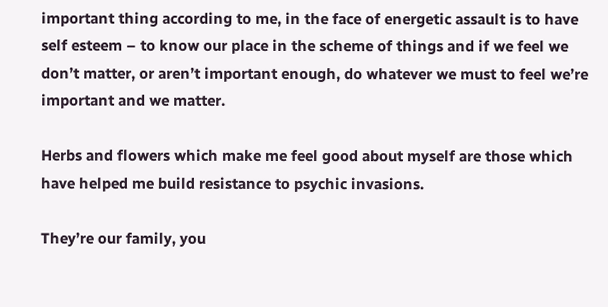important thing according to me, in the face of energetic assault is to have self esteem – to know our place in the scheme of things and if we feel we don’t matter, or aren’t important enough, do whatever we must to feel we’re important and we matter.

Herbs and flowers which make me feel good about myself are those which have helped me build resistance to psychic invasions.

They’re our family, you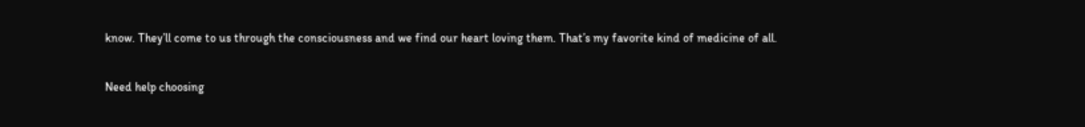know. They’ll come to us through the consciousness and we find our heart loving them. That’s my favorite kind of medicine of all.

Need help choosing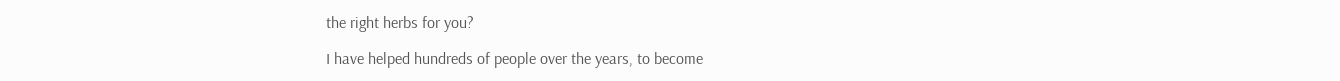the right herbs for you?

I have helped hundreds of people over the years, to become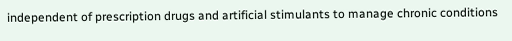independent of prescription drugs and artificial stimulants to manage chronic conditions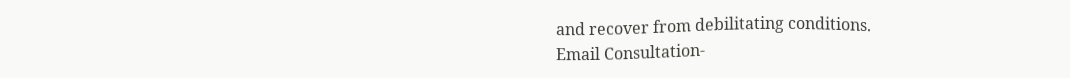and recover from debilitating conditions.
Email Consultation-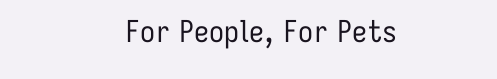For People, For Pets